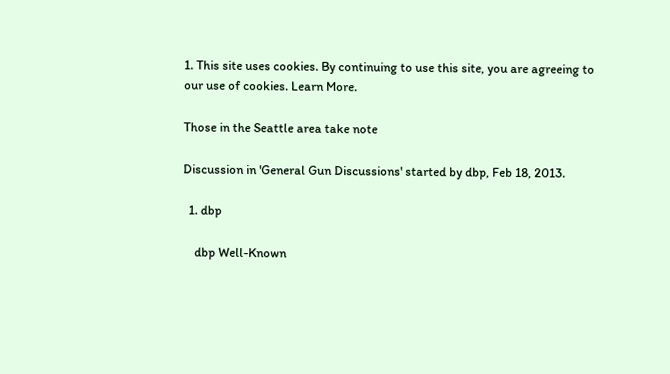1. This site uses cookies. By continuing to use this site, you are agreeing to our use of cookies. Learn More.

Those in the Seattle area take note

Discussion in 'General Gun Discussions' started by dbp, Feb 18, 2013.

  1. dbp

    dbp Well-Known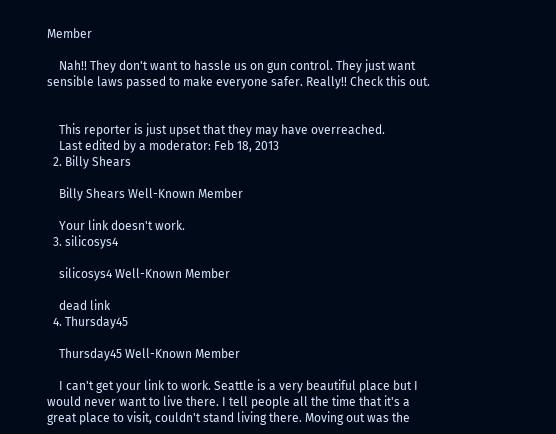Member

    Nah!! They don't want to hassle us on gun control. They just want sensible laws passed to make everyone safer. Really!! Check this out.


    This reporter is just upset that they may have overreached.
    Last edited by a moderator: Feb 18, 2013
  2. Billy Shears

    Billy Shears Well-Known Member

    Your link doesn't work.
  3. silicosys4

    silicosys4 Well-Known Member

    dead link
  4. Thursday45

    Thursday45 Well-Known Member

    I can't get your link to work. Seattle is a very beautiful place but I would never want to live there. I tell people all the time that it's a great place to visit, couldn't stand living there. Moving out was the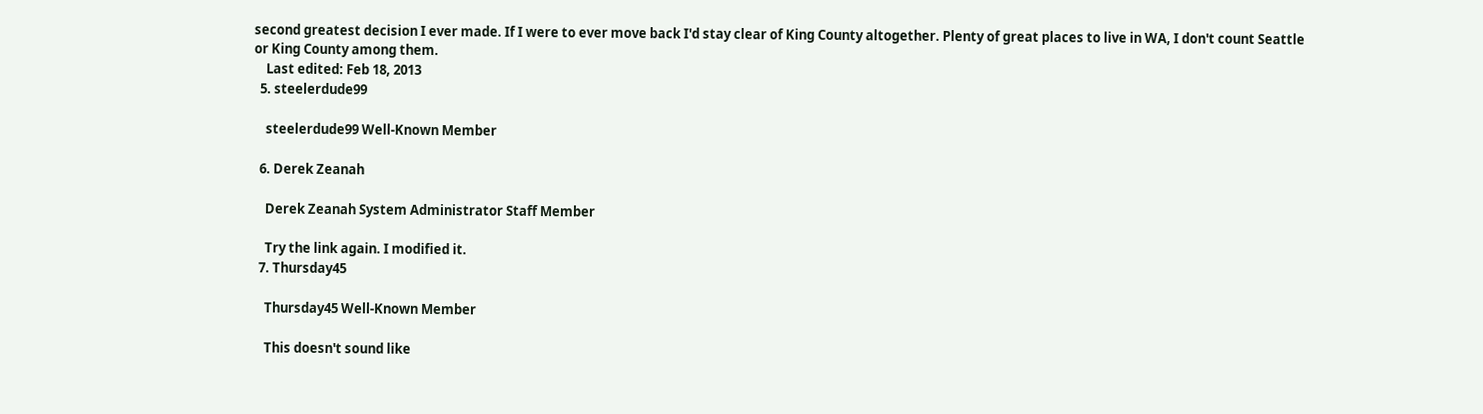second greatest decision I ever made. If I were to ever move back I'd stay clear of King County altogether. Plenty of great places to live in WA, I don't count Seattle or King County among them.
    Last edited: Feb 18, 2013
  5. steelerdude99

    steelerdude99 Well-Known Member

  6. Derek Zeanah

    Derek Zeanah System Administrator Staff Member

    Try the link again. I modified it.
  7. Thursday45

    Thursday45 Well-Known Member

    This doesn't sound like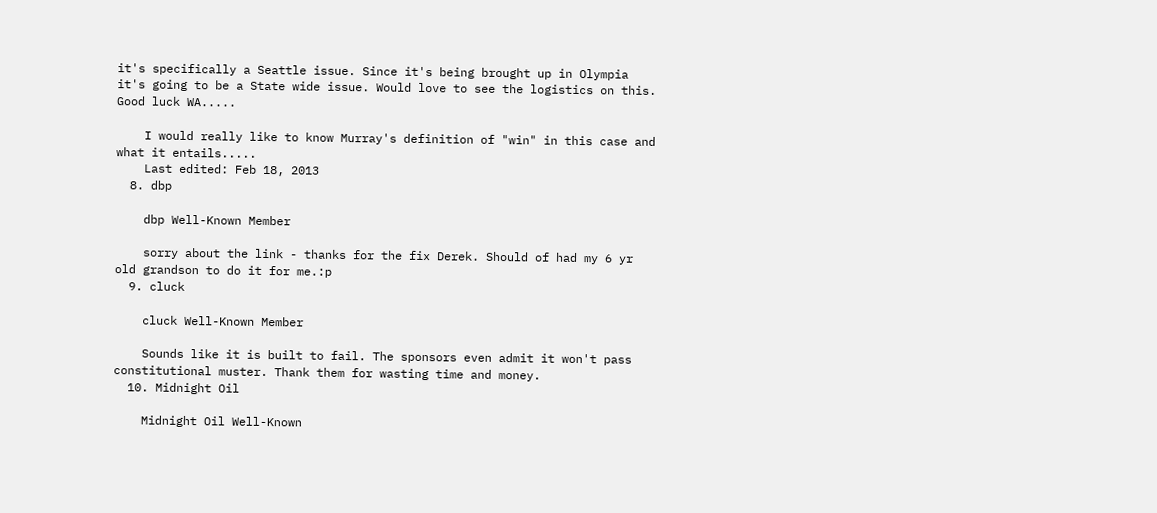it's specifically a Seattle issue. Since it's being brought up in Olympia it's going to be a State wide issue. Would love to see the logistics on this. Good luck WA.....

    I would really like to know Murray's definition of "win" in this case and what it entails.....
    Last edited: Feb 18, 2013
  8. dbp

    dbp Well-Known Member

    sorry about the link - thanks for the fix Derek. Should of had my 6 yr old grandson to do it for me.:p
  9. cluck

    cluck Well-Known Member

    Sounds like it is built to fail. The sponsors even admit it won't pass constitutional muster. Thank them for wasting time and money.
  10. Midnight Oil

    Midnight Oil Well-Known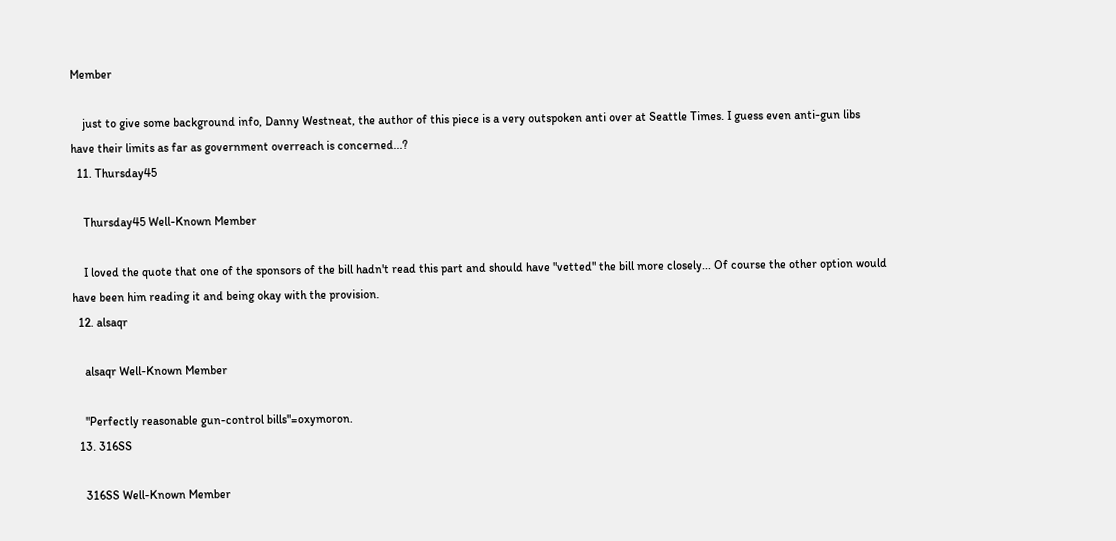Member

    just to give some background info, Danny Westneat, the author of this piece is a very outspoken anti over at Seattle Times. I guess even anti-gun libs have their limits as far as government overreach is concerned...?
  11. Thursday45

    Thursday45 Well-Known Member

    I loved the quote that one of the sponsors of the bill hadn't read this part and should have "vetted" the bill more closely... Of course the other option would have been him reading it and being okay with the provision.
  12. alsaqr

    alsaqr Well-Known Member

    "Perfectly reasonable gun-control bills"=oxymoron.
  13. 316SS

    316SS Well-Known Member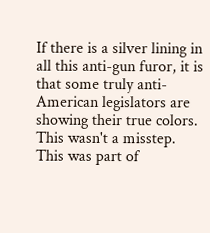If there is a silver lining in all this anti-gun furor, it is that some truly anti-American legislators are showing their true colors. This wasn't a misstep. This was part of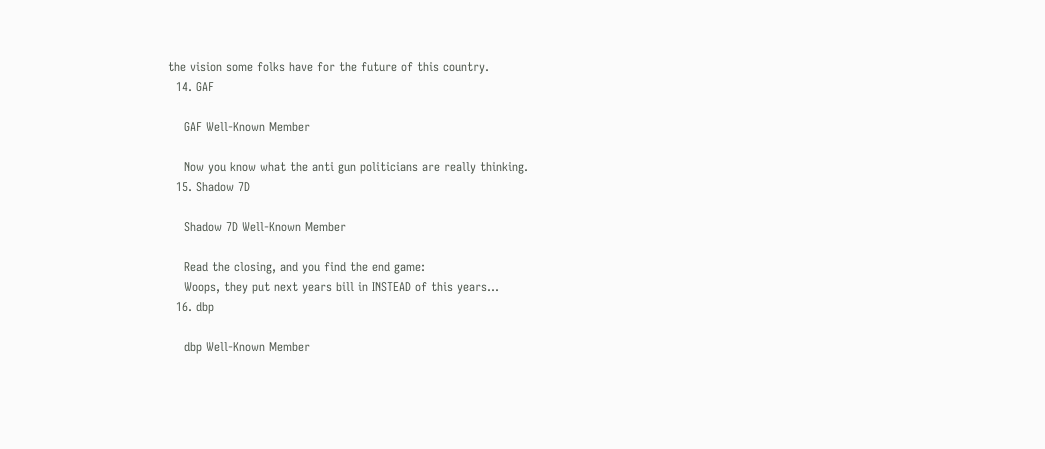the vision some folks have for the future of this country.
  14. GAF

    GAF Well-Known Member

    Now you know what the anti gun politicians are really thinking.
  15. Shadow 7D

    Shadow 7D Well-Known Member

    Read the closing, and you find the end game:
    Woops, they put next years bill in INSTEAD of this years...
  16. dbp

    dbp Well-Known Member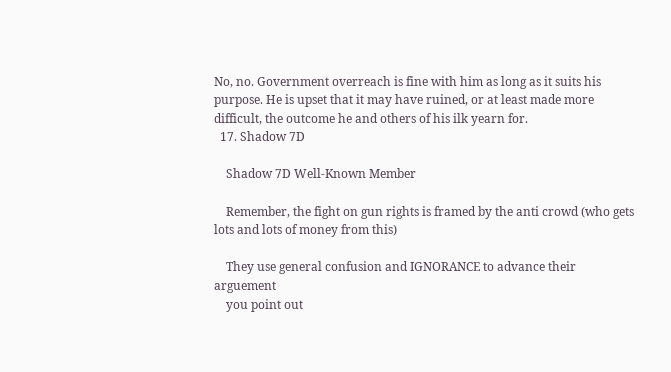No, no. Government overreach is fine with him as long as it suits his purpose. He is upset that it may have ruined, or at least made more difficult, the outcome he and others of his ilk yearn for.
  17. Shadow 7D

    Shadow 7D Well-Known Member

    Remember, the fight on gun rights is framed by the anti crowd (who gets lots and lots of money from this)

    They use general confusion and IGNORANCE to advance their arguement
    you point out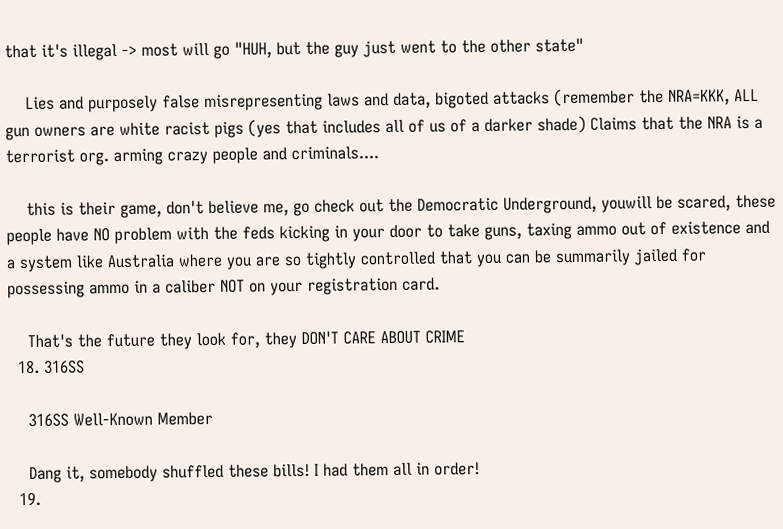that it's illegal -> most will go "HUH, but the guy just went to the other state"

    Lies and purposely false misrepresenting laws and data, bigoted attacks (remember the NRA=KKK, ALL gun owners are white racist pigs (yes that includes all of us of a darker shade) Claims that the NRA is a terrorist org. arming crazy people and criminals....

    this is their game, don't believe me, go check out the Democratic Underground, youwill be scared, these people have NO problem with the feds kicking in your door to take guns, taxing ammo out of existence and a system like Australia where you are so tightly controlled that you can be summarily jailed for possessing ammo in a caliber NOT on your registration card.

    That's the future they look for, they DON'T CARE ABOUT CRIME
  18. 316SS

    316SS Well-Known Member

    Dang it, somebody shuffled these bills! I had them all in order!
  19.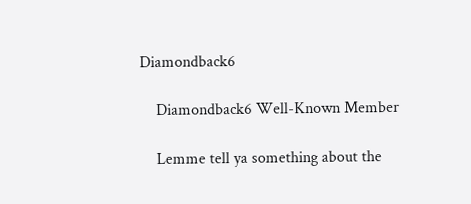Diamondback6

    Diamondback6 Well-Known Member

    Lemme tell ya something about the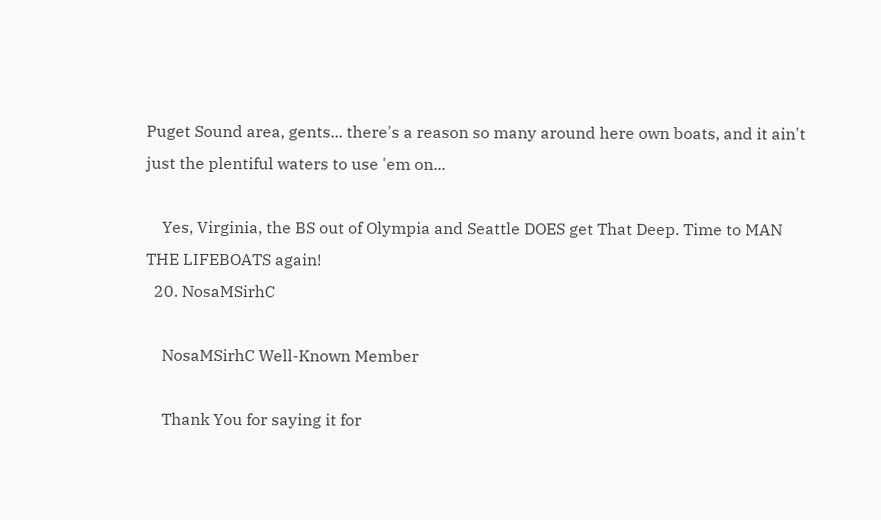Puget Sound area, gents... there's a reason so many around here own boats, and it ain't just the plentiful waters to use 'em on...

    Yes, Virginia, the BS out of Olympia and Seattle DOES get That Deep. Time to MAN THE LIFEBOATS again!
  20. NosaMSirhC

    NosaMSirhC Well-Known Member

    Thank You for saying it for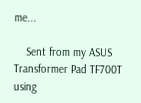me...

    Sent from my ASUS Transformer Pad TF700T using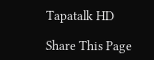Tapatalk HD

Share This Page